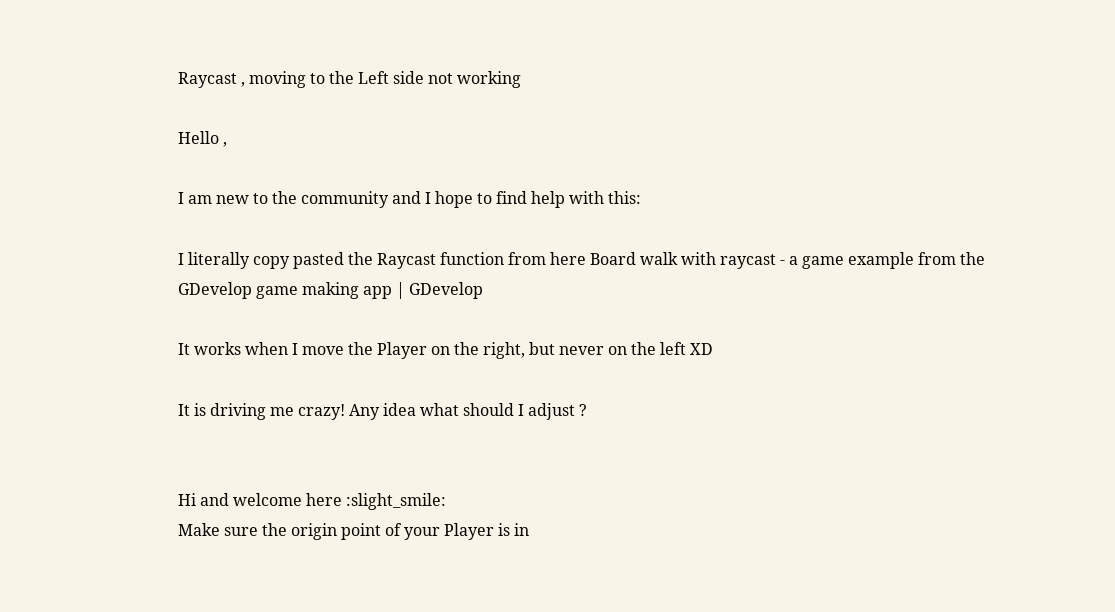Raycast , moving to the Left side not working

Hello ,

I am new to the community and I hope to find help with this:

I literally copy pasted the Raycast function from here Board walk with raycast - a game example from the GDevelop game making app | GDevelop

It works when I move the Player on the right, but never on the left XD

It is driving me crazy! Any idea what should I adjust ?


Hi and welcome here :slight_smile:
Make sure the origin point of your Player is in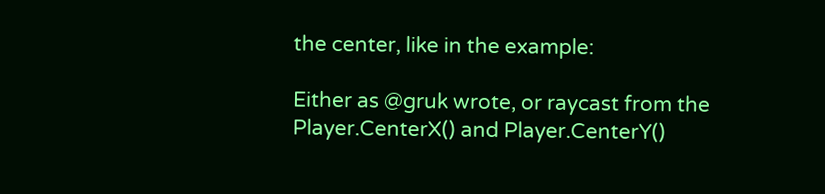the center, like in the example:

Either as @gruk wrote, or raycast from the Player.CenterX() and Player.CenterY()